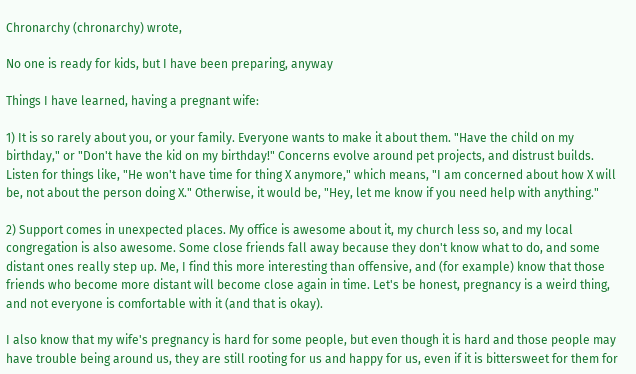Chronarchy (chronarchy) wrote,

No one is ready for kids, but I have been preparing, anyway

Things I have learned, having a pregnant wife:

1) It is so rarely about you, or your family. Everyone wants to make it about them. "Have the child on my birthday," or "Don't have the kid on my birthday!" Concerns evolve around pet projects, and distrust builds. Listen for things like, "He won't have time for thing X anymore," which means, "I am concerned about how X will be, not about the person doing X." Otherwise, it would be, "Hey, let me know if you need help with anything."

2) Support comes in unexpected places. My office is awesome about it, my church less so, and my local congregation is also awesome. Some close friends fall away because they don't know what to do, and some distant ones really step up. Me, I find this more interesting than offensive, and (for example) know that those friends who become more distant will become close again in time. Let's be honest, pregnancy is a weird thing, and not everyone is comfortable with it (and that is okay).

I also know that my wife's pregnancy is hard for some people, but even though it is hard and those people may have trouble being around us, they are still rooting for us and happy for us, even if it is bittersweet for them for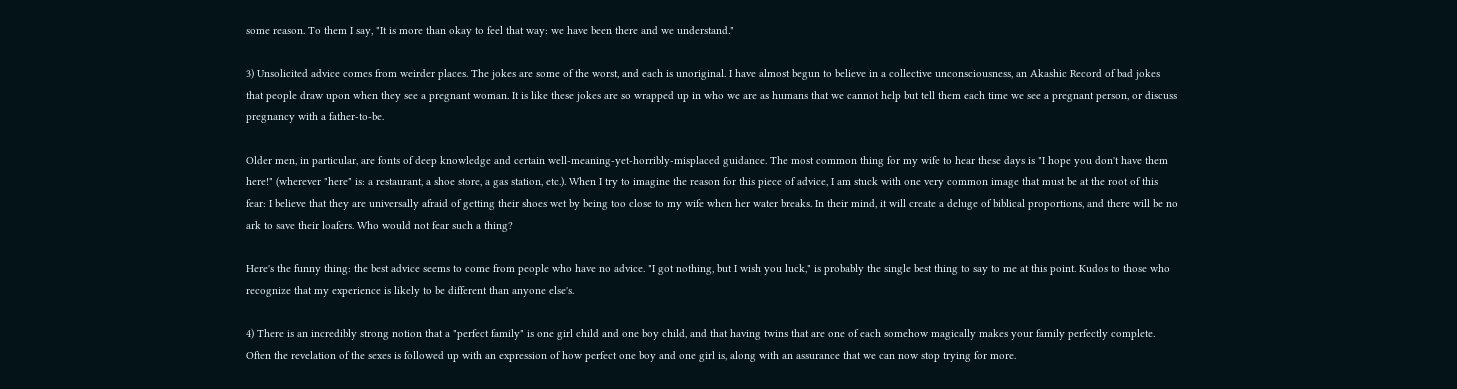some reason. To them I say, "It is more than okay to feel that way: we have been there and we understand."

3) Unsolicited advice comes from weirder places. The jokes are some of the worst, and each is unoriginal. I have almost begun to believe in a collective unconsciousness, an Akashic Record of bad jokes that people draw upon when they see a pregnant woman. It is like these jokes are so wrapped up in who we are as humans that we cannot help but tell them each time we see a pregnant person, or discuss pregnancy with a father-to-be.

Older men, in particular, are fonts of deep knowledge and certain well-meaning-yet-horribly-misplaced guidance. The most common thing for my wife to hear these days is "I hope you don't have them here!" (wherever "here" is: a restaurant, a shoe store, a gas station, etc.). When I try to imagine the reason for this piece of advice, I am stuck with one very common image that must be at the root of this fear: I believe that they are universally afraid of getting their shoes wet by being too close to my wife when her water breaks. In their mind, it will create a deluge of biblical proportions, and there will be no ark to save their loafers. Who would not fear such a thing?

Here's the funny thing: the best advice seems to come from people who have no advice. "I got nothing, but I wish you luck," is probably the single best thing to say to me at this point. Kudos to those who recognize that my experience is likely to be different than anyone else's.

4) There is an incredibly strong notion that a "perfect family" is one girl child and one boy child, and that having twins that are one of each somehow magically makes your family perfectly complete. Often the revelation of the sexes is followed up with an expression of how perfect one boy and one girl is, along with an assurance that we can now stop trying for more.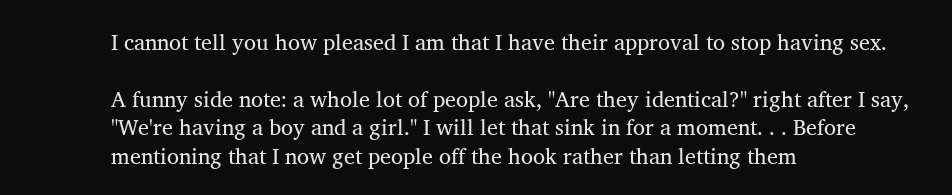I cannot tell you how pleased I am that I have their approval to stop having sex.

A funny side note: a whole lot of people ask, "Are they identical?" right after I say, "We're having a boy and a girl." I will let that sink in for a moment. . . Before mentioning that I now get people off the hook rather than letting them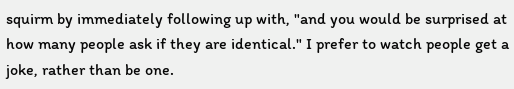squirm by immediately following up with, "and you would be surprised at how many people ask if they are identical." I prefer to watch people get a joke, rather than be one.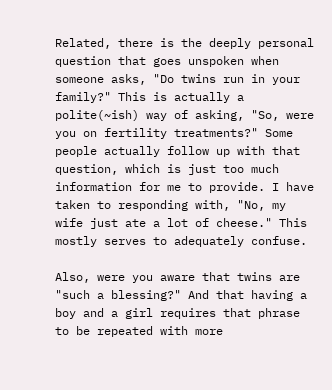Related, there is the deeply personal question that goes unspoken when someone asks, "Do twins run in your family?" This is actually a polite(~ish) way of asking, "So, were you on fertility treatments?" Some people actually follow up with that question, which is just too much information for me to provide. I have taken to responding with, "No, my wife just ate a lot of cheese." This mostly serves to adequately confuse.

Also, were you aware that twins are "such a blessing?" And that having a boy and a girl requires that phrase to be repeated with more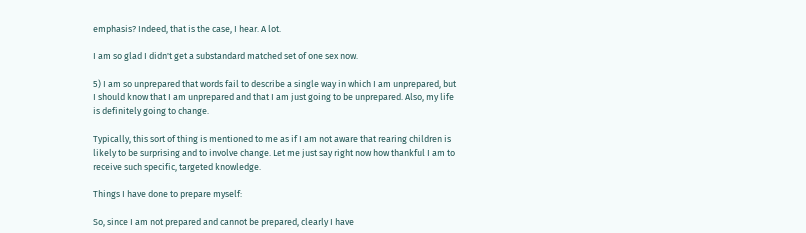emphasis? Indeed, that is the case, I hear. A lot.

I am so glad I didn't get a substandard matched set of one sex now.

5) I am so unprepared that words fail to describe a single way in which I am unprepared, but I should know that I am unprepared and that I am just going to be unprepared. Also, my life is definitely going to change.

Typically, this sort of thing is mentioned to me as if I am not aware that rearing children is likely to be surprising and to involve change. Let me just say right now how thankful I am to receive such specific, targeted knowledge.

Things I have done to prepare myself:

So, since I am not prepared and cannot be prepared, clearly I have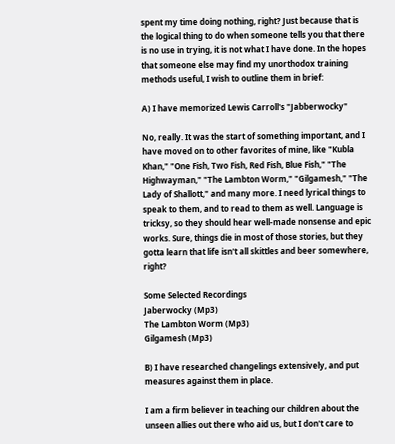spent my time doing nothing, right? Just because that is the logical thing to do when someone tells you that there is no use in trying, it is not what I have done. In the hopes that someone else may find my unorthodox training methods useful, I wish to outline them in brief:

A) I have memorized Lewis Carroll's "Jabberwocky"

No, really. It was the start of something important, and I have moved on to other favorites of mine, like "Kubla Khan," "One Fish, Two Fish, Red Fish, Blue Fish," "The Highwayman," "The Lambton Worm," "Gilgamesh," "The Lady of Shallott," and many more. I need lyrical things to speak to them, and to read to them as well. Language is tricksy, so they should hear well-made nonsense and epic works. Sure, things die in most of those stories, but they gotta learn that life isn't all skittles and beer somewhere, right?

Some Selected Recordings
Jaberwocky (Mp3)
The Lambton Worm (Mp3)
Gilgamesh (Mp3)

B) I have researched changelings extensively, and put measures against them in place.

I am a firm believer in teaching our children about the unseen allies out there who aid us, but I don't care to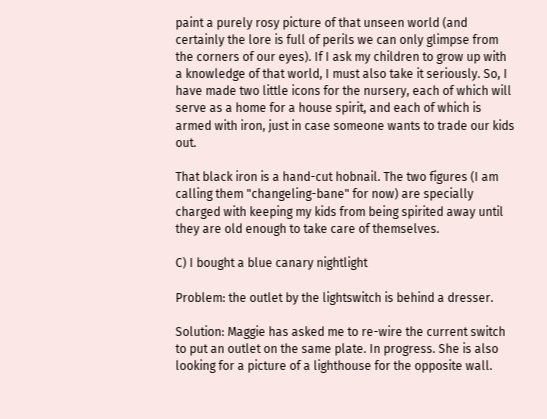paint a purely rosy picture of that unseen world (and certainly the lore is full of perils we can only glimpse from the corners of our eyes). If I ask my children to grow up with a knowledge of that world, I must also take it seriously. So, I have made two little icons for the nursery, each of which will serve as a home for a house spirit, and each of which is armed with iron, just in case someone wants to trade our kids out.

That black iron is a hand-cut hobnail. The two figures (I am calling them "changeling-bane" for now) are specially charged with keeping my kids from being spirited away until they are old enough to take care of themselves.

C) I bought a blue canary nightlight

Problem: the outlet by the lightswitch is behind a dresser.

Solution: Maggie has asked me to re-wire the current switch to put an outlet on the same plate. In progress. She is also looking for a picture of a lighthouse for the opposite wall.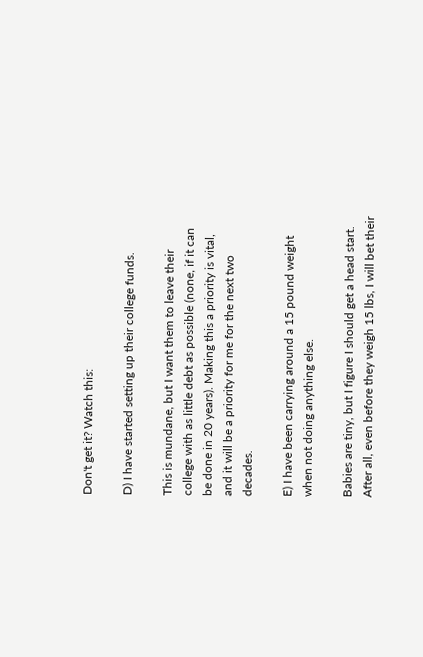Don't get it? Watch this:

D) I have started setting up their college funds.

This is mundane, but I want them to leave their college with as little debt as possible (none, if it can be done in 20 years). Making this a priority is vital, and it will be a priority for me for the next two decades.

E) I have been carrying around a 15 pound weight when not doing anything else.

Babies are tiny, but I figure I should get a head start. After all, even before they weigh 15 lbs, I will bet their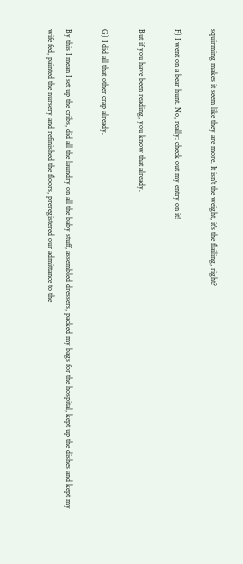squirming makes it seem like they are more. It isn't the weight, it's the flailing, right?

F) I went on a bear hunt. No, really: check out my entry on it!

But if you have been reading, you know that already.

G) I did all that other crap already.

By this I mean I set up the cribs, did all the laundry on all the baby stuff, assembled dressers, packed my bags for the hospital, kept up the dishes and kept my wife fed, painted the nursery and refinished the floors, preregistered our admittance to the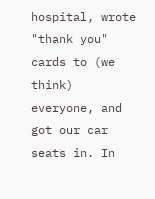hospital, wrote "thank you" cards to (we think) everyone, and got our car seats in. In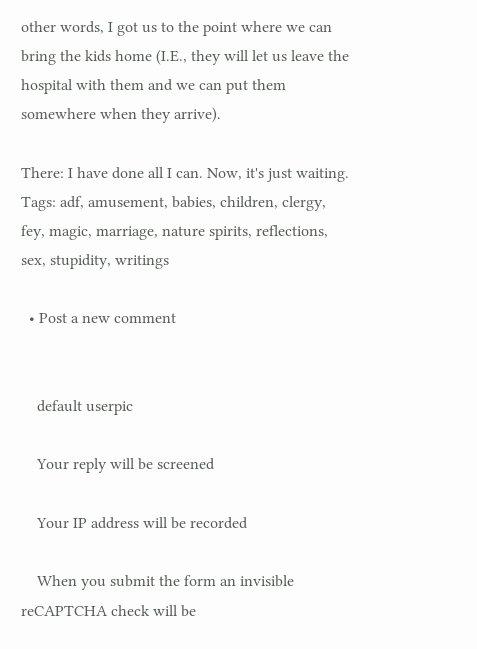other words, I got us to the point where we can bring the kids home (I.E., they will let us leave the hospital with them and we can put them somewhere when they arrive).

There: I have done all I can. Now, it's just waiting.
Tags: adf, amusement, babies, children, clergy, fey, magic, marriage, nature spirits, reflections, sex, stupidity, writings

  • Post a new comment


    default userpic

    Your reply will be screened

    Your IP address will be recorded

    When you submit the form an invisible reCAPTCHA check will be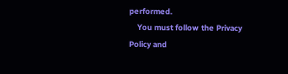performed.
    You must follow the Privacy Policy and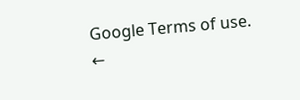Google Terms of use.
←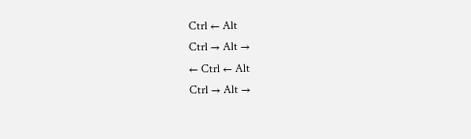Ctrl ← Alt
Ctrl → Alt →
← Ctrl ← Alt
Ctrl → Alt →